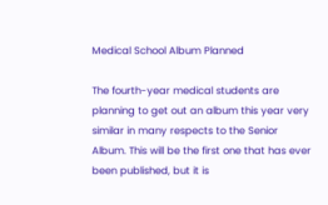Medical School Album Planned

The fourth-year medical students are planning to get out an album this year very similar in many respects to the Senior Album. This will be the first one that has ever been published, but it is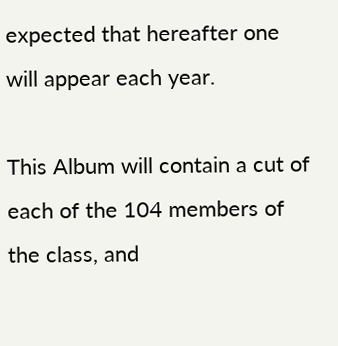expected that hereafter one will appear each year.

This Album will contain a cut of each of the 104 members of the class, and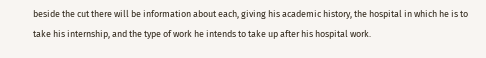beside the cut there will be information about each, giving his academic history, the hospital in which he is to take his internship, and the type of work he intends to take up after his hospital work.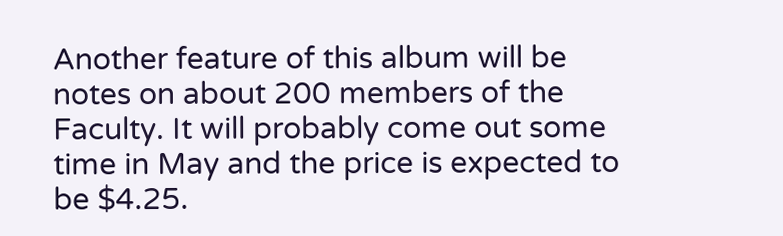Another feature of this album will be notes on about 200 members of the Faculty. It will probably come out some time in May and the price is expected to be $4.25.